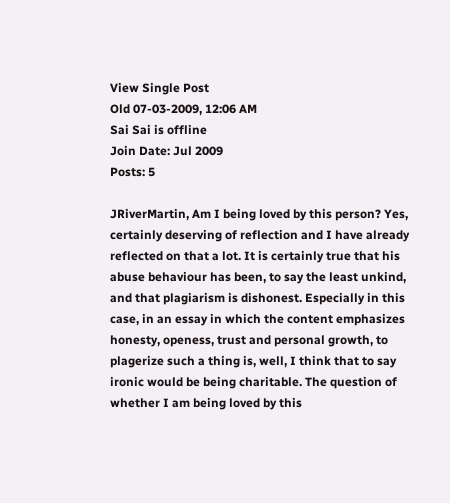View Single Post
Old 07-03-2009, 12:06 AM
Sai Sai is offline
Join Date: Jul 2009
Posts: 5

JRiverMartin, Am I being loved by this person? Yes, certainly deserving of reflection and I have already reflected on that a lot. It is certainly true that his abuse behaviour has been, to say the least unkind, and that plagiarism is dishonest. Especially in this case, in an essay in which the content emphasizes honesty, openess, trust and personal growth, to plagerize such a thing is, well, I think that to say ironic would be being charitable. The question of whether I am being loved by this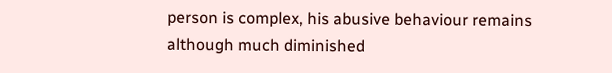person is complex, his abusive behaviour remains although much diminished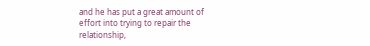and he has put a great amount of effort into trying to repair the relationship,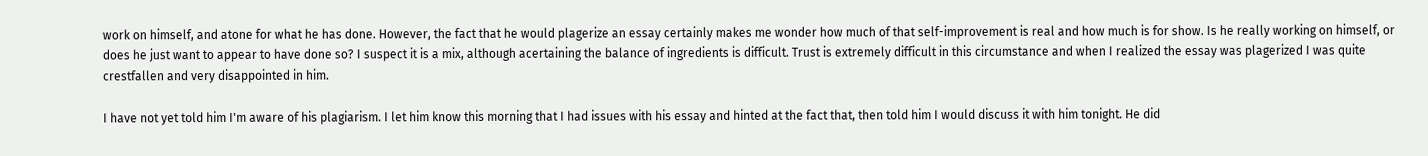work on himself, and atone for what he has done. However, the fact that he would plagerize an essay certainly makes me wonder how much of that self-improvement is real and how much is for show. Is he really working on himself, or does he just want to appear to have done so? I suspect it is a mix, although acertaining the balance of ingredients is difficult. Trust is extremely difficult in this circumstance and when I realized the essay was plagerized I was quite crestfallen and very disappointed in him.

I have not yet told him I'm aware of his plagiarism. I let him know this morning that I had issues with his essay and hinted at the fact that, then told him I would discuss it with him tonight. He did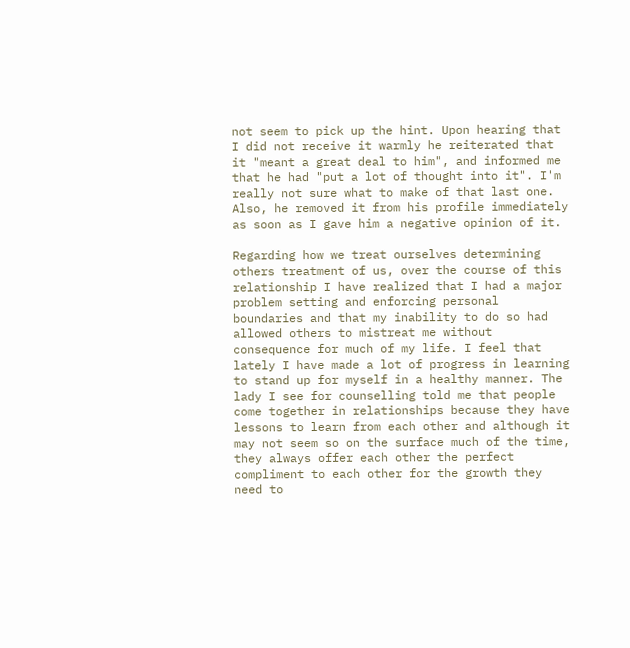not seem to pick up the hint. Upon hearing that I did not receive it warmly he reiterated that it "meant a great deal to him", and informed me that he had "put a lot of thought into it". I'm really not sure what to make of that last one. Also, he removed it from his profile immediately as soon as I gave him a negative opinion of it.

Regarding how we treat ourselves determining others treatment of us, over the course of this relationship I have realized that I had a major problem setting and enforcing personal boundaries and that my inability to do so had allowed others to mistreat me without consequence for much of my life. I feel that lately I have made a lot of progress in learning to stand up for myself in a healthy manner. The lady I see for counselling told me that people come together in relationships because they have lessons to learn from each other and although it may not seem so on the surface much of the time, they always offer each other the perfect compliment to each other for the growth they need to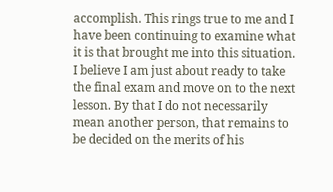accomplish. This rings true to me and I have been continuing to examine what it is that brought me into this situation. I believe I am just about ready to take the final exam and move on to the next lesson. By that I do not necessarily mean another person, that remains to be decided on the merits of his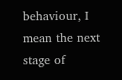behaviour, I mean the next stage of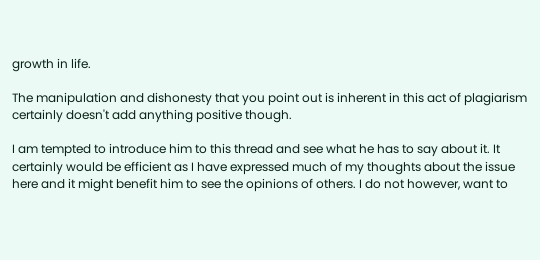growth in life.

The manipulation and dishonesty that you point out is inherent in this act of plagiarism certainly doesn't add anything positive though.

I am tempted to introduce him to this thread and see what he has to say about it. It certainly would be efficient as I have expressed much of my thoughts about the issue here and it might benefit him to see the opinions of others. I do not however, want to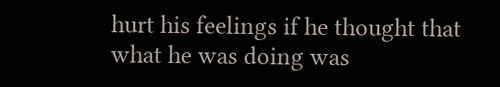hurt his feelings if he thought that what he was doing was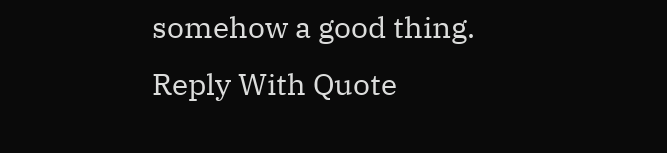somehow a good thing.
Reply With Quote